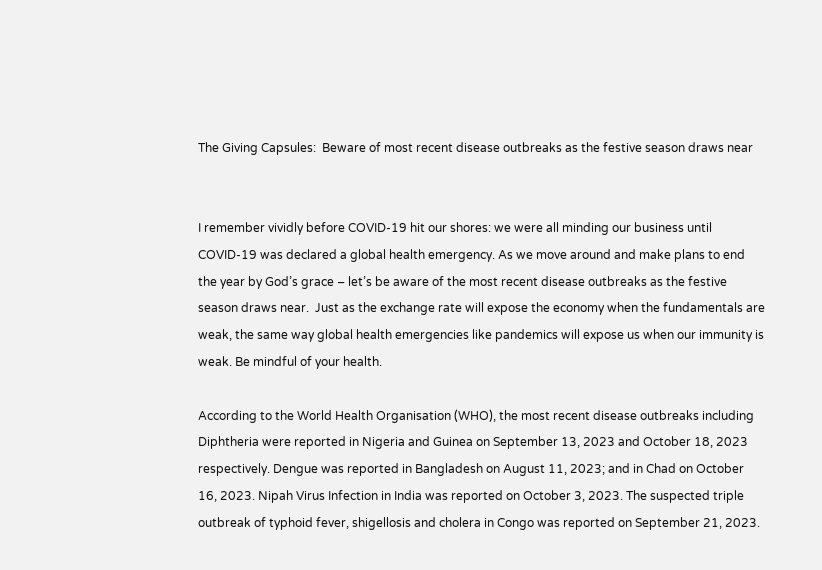The Giving Capsules:  Beware of most recent disease outbreaks as the festive season draws near


I remember vividly before COVID-19 hit our shores: we were all minding our business until COVID-19 was declared a global health emergency. As we move around and make plans to end the year by God’s grace – let’s be aware of the most recent disease outbreaks as the festive season draws near.  Just as the exchange rate will expose the economy when the fundamentals are weak, the same way global health emergencies like pandemics will expose us when our immunity is weak. Be mindful of your health.

According to the World Health Organisation (WHO), the most recent disease outbreaks including Diphtheria were reported in Nigeria and Guinea on September 13, 2023 and October 18, 2023 respectively. Dengue was reported in Bangladesh on August 11, 2023; and in Chad on October 16, 2023. Nipah Virus Infection in India was reported on October 3, 2023. The suspected triple outbreak of typhoid fever, shigellosis and cholera in Congo was reported on September 21, 2023.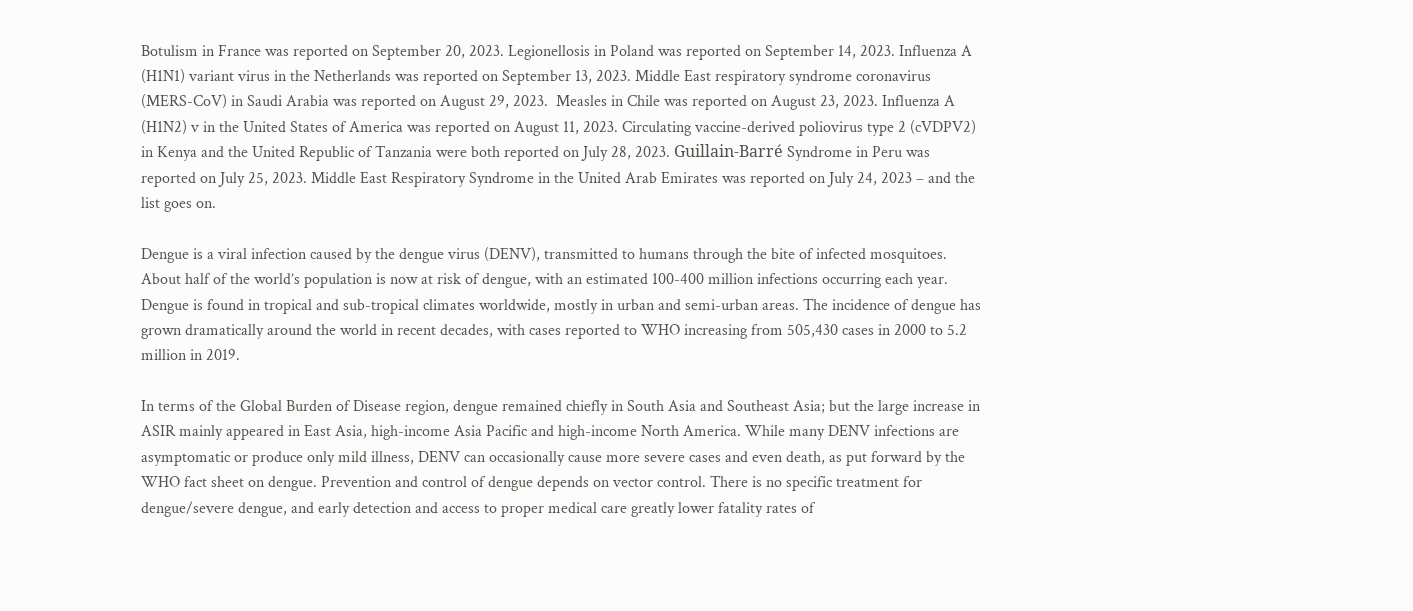Botulism in France was reported on September 20, 2023. Legionellosis in Poland was reported on September 14, 2023. Influenza A (H1N1) variant virus in the Netherlands was reported on September 13, 2023. Middle East respiratory syndrome coronavirus (MERS-CoV) in Saudi Arabia was reported on August 29, 2023.  Measles in Chile was reported on August 23, 2023. Influenza A (H1N2) v in the United States of America was reported on August 11, 2023. Circulating vaccine-derived poliovirus type 2 (cVDPV2) in Kenya and the United Republic of Tanzania were both reported on July 28, 2023. Guillain-Barré Syndrome in Peru was reported on July 25, 2023. Middle East Respiratory Syndrome in the United Arab Emirates was reported on July 24, 2023 – and the list goes on.

Dengue is a viral infection caused by the dengue virus (DENV), transmitted to humans through the bite of infected mosquitoes. About half of the world’s population is now at risk of dengue, with an estimated 100-400 million infections occurring each year. Dengue is found in tropical and sub-tropical climates worldwide, mostly in urban and semi-urban areas. The incidence of dengue has grown dramatically around the world in recent decades, with cases reported to WHO increasing from 505,430 cases in 2000 to 5.2 million in 2019.

In terms of the Global Burden of Disease region, dengue remained chiefly in South Asia and Southeast Asia; but the large increase in ASIR mainly appeared in East Asia, high-income Asia Pacific and high-income North America. While many DENV infections are asymptomatic or produce only mild illness, DENV can occasionally cause more severe cases and even death, as put forward by the WHO fact sheet on dengue. Prevention and control of dengue depends on vector control. There is no specific treatment for dengue/severe dengue, and early detection and access to proper medical care greatly lower fatality rates of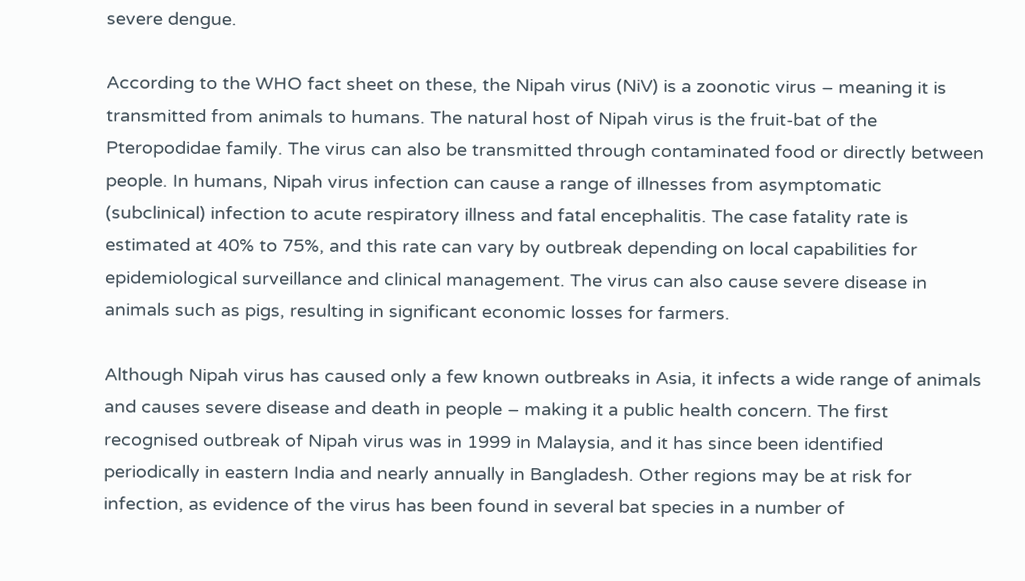severe dengue.

According to the WHO fact sheet on these, the Nipah virus (NiV) is a zoonotic virus – meaning it is transmitted from animals to humans. The natural host of Nipah virus is the fruit-bat of the Pteropodidae family. The virus can also be transmitted through contaminated food or directly between people. In humans, Nipah virus infection can cause a range of illnesses from asymptomatic (subclinical) infection to acute respiratory illness and fatal encephalitis. The case fatality rate is estimated at 40% to 75%, and this rate can vary by outbreak depending on local capabilities for epidemiological surveillance and clinical management. The virus can also cause severe disease in animals such as pigs, resulting in significant economic losses for farmers.

Although Nipah virus has caused only a few known outbreaks in Asia, it infects a wide range of animals and causes severe disease and death in people – making it a public health concern. The first recognised outbreak of Nipah virus was in 1999 in Malaysia, and it has since been identified periodically in eastern India and nearly annually in Bangladesh. Other regions may be at risk for infection, as evidence of the virus has been found in several bat species in a number of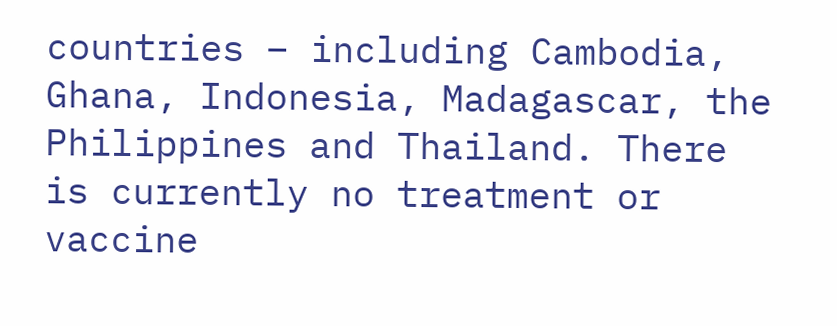countries – including Cambodia, Ghana, Indonesia, Madagascar, the Philippines and Thailand. There is currently no treatment or vaccine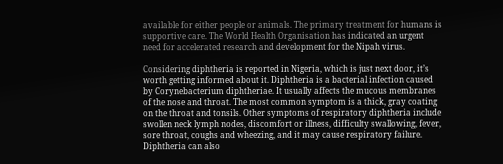available for either people or animals. The primary treatment for humans is supportive care. The World Health Organisation has indicated an urgent need for accelerated research and development for the Nipah virus.

Considering diphtheria is reported in Nigeria, which is just next door, it’s worth getting informed about it. Diphtheria is a bacterial infection caused by Corynebacterium diphtheriae. It usually affects the mucous membranes of the nose and throat. The most common symptom is a thick, gray coating on the throat and tonsils. Other symptoms of respiratory diphtheria include swollen neck lymph nodes, discomfort or illness, difficulty swallowing, fever, sore throat, coughs and wheezing, and it may cause respiratory failure. Diphtheria can also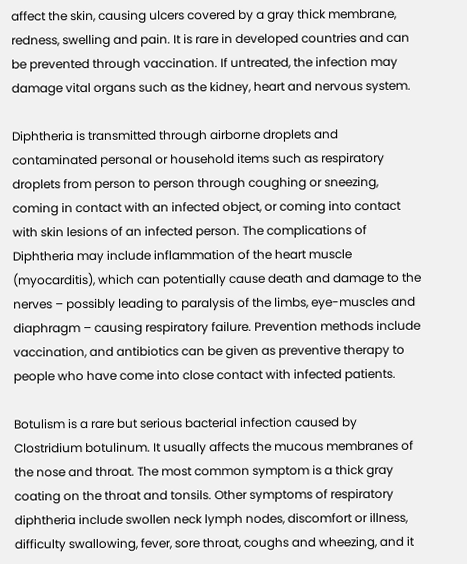affect the skin, causing ulcers covered by a gray thick membrane, redness, swelling and pain. It is rare in developed countries and can be prevented through vaccination. If untreated, the infection may damage vital organs such as the kidney, heart and nervous system.

Diphtheria is transmitted through airborne droplets and contaminated personal or household items such as respiratory droplets from person to person through coughing or sneezing, coming in contact with an infected object, or coming into contact with skin lesions of an infected person. The complications of Diphtheria may include inflammation of the heart muscle (myocarditis), which can potentially cause death and damage to the nerves – possibly leading to paralysis of the limbs, eye-muscles and diaphragm – causing respiratory failure. Prevention methods include vaccination, and antibiotics can be given as preventive therapy to people who have come into close contact with infected patients.

Botulism is a rare but serious bacterial infection caused by Clostridium botulinum. It usually affects the mucous membranes of the nose and throat. The most common symptom is a thick gray coating on the throat and tonsils. Other symptoms of respiratory diphtheria include swollen neck lymph nodes, discomfort or illness, difficulty swallowing, fever, sore throat, coughs and wheezing, and it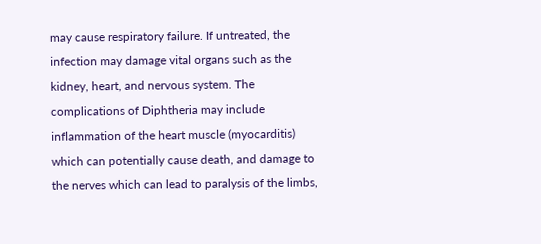may cause respiratory failure. If untreated, the infection may damage vital organs such as the kidney, heart, and nervous system. The complications of Diphtheria may include inflammation of the heart muscle (myocarditis) which can potentially cause death, and damage to the nerves which can lead to paralysis of the limbs,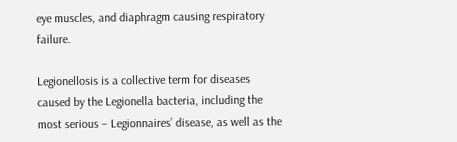eye muscles, and diaphragm causing respiratory failure.

Legionellosis is a collective term for diseases caused by the Legionella bacteria, including the most serious – Legionnaires’ disease, as well as the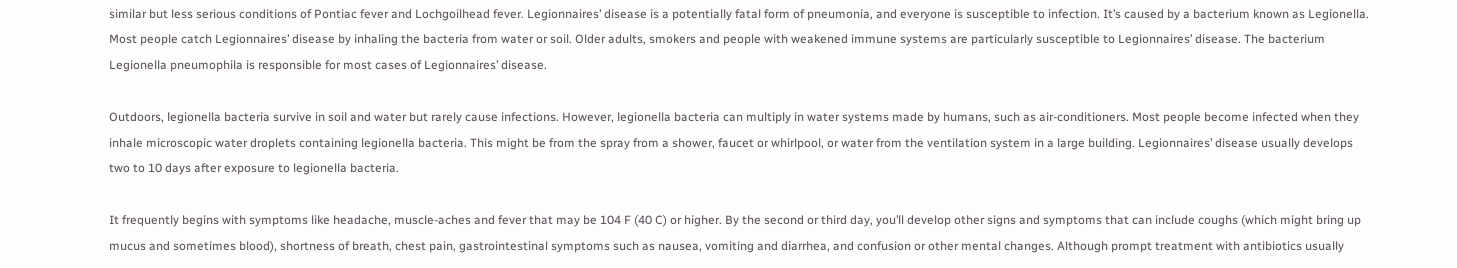similar but less serious conditions of Pontiac fever and Lochgoilhead fever. Legionnaires’ disease is a potentially fatal form of pneumonia, and everyone is susceptible to infection. It’s caused by a bacterium known as Legionella. Most people catch Legionnaires’ disease by inhaling the bacteria from water or soil. Older adults, smokers and people with weakened immune systems are particularly susceptible to Legionnaires’ disease. The bacterium Legionella pneumophila is responsible for most cases of Legionnaires’ disease.

Outdoors, legionella bacteria survive in soil and water but rarely cause infections. However, legionella bacteria can multiply in water systems made by humans, such as air-conditioners. Most people become infected when they inhale microscopic water droplets containing legionella bacteria. This might be from the spray from a shower, faucet or whirlpool, or water from the ventilation system in a large building. Legionnaires’ disease usually develops two to 10 days after exposure to legionella bacteria.

It frequently begins with symptoms like headache, muscle-aches and fever that may be 104 F (40 C) or higher. By the second or third day, you’ll develop other signs and symptoms that can include coughs (which might bring up mucus and sometimes blood), shortness of breath, chest pain, gastrointestinal symptoms such as nausea, vomiting and diarrhea, and confusion or other mental changes. Although prompt treatment with antibiotics usually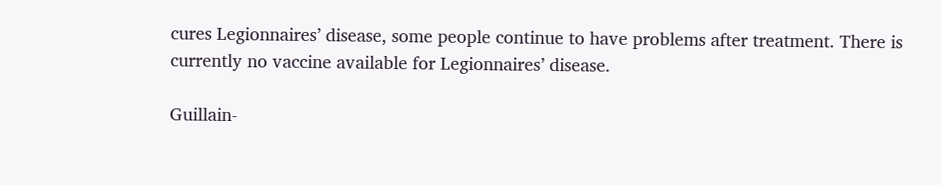cures Legionnaires’ disease, some people continue to have problems after treatment. There is currently no vaccine available for Legionnaires’ disease.

Guillain-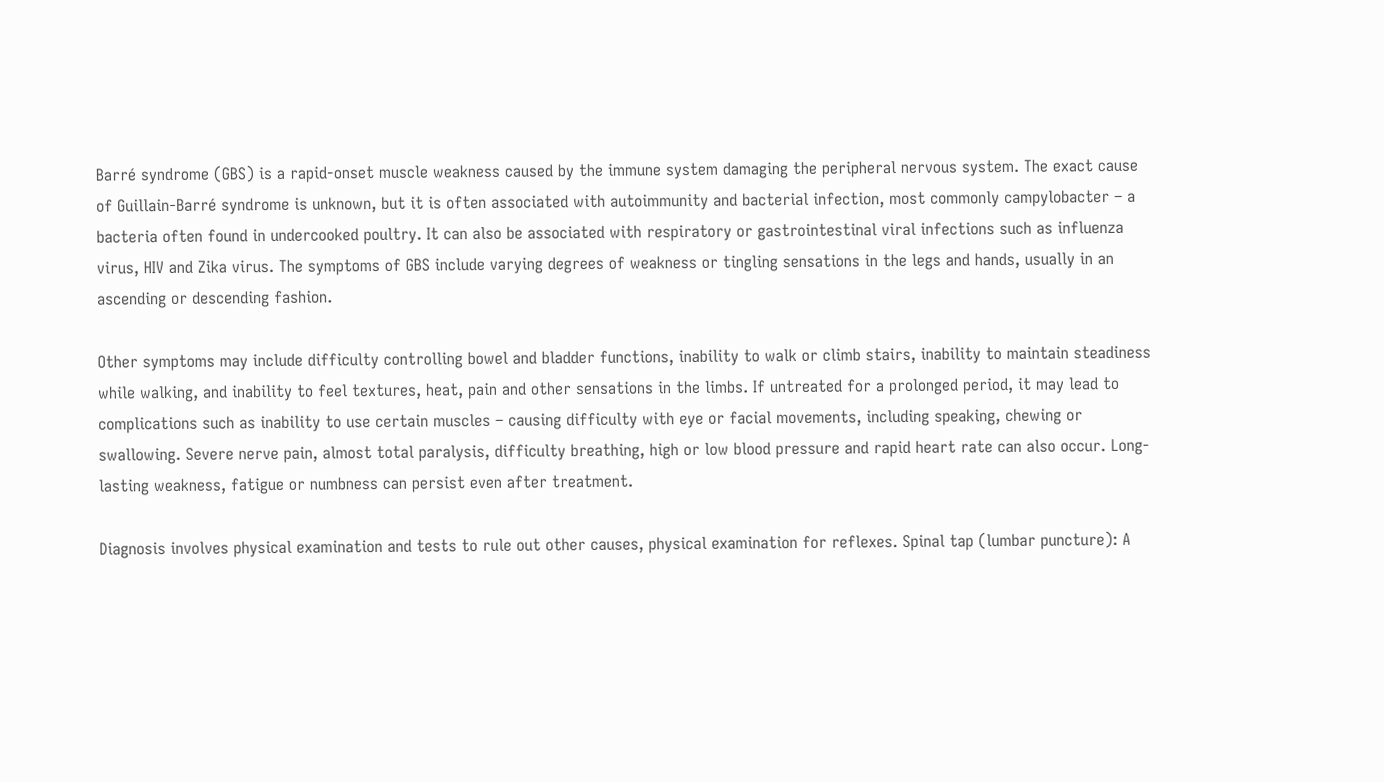Barré syndrome (GBS) is a rapid-onset muscle weakness caused by the immune system damaging the peripheral nervous system. The exact cause of Guillain-Barré syndrome is unknown, but it is often associated with autoimmunity and bacterial infection, most commonly campylobacter – a bacteria often found in undercooked poultry. It can also be associated with respiratory or gastrointestinal viral infections such as influenza virus, HIV and Zika virus. The symptoms of GBS include varying degrees of weakness or tingling sensations in the legs and hands, usually in an ascending or descending fashion.

Other symptoms may include difficulty controlling bowel and bladder functions, inability to walk or climb stairs, inability to maintain steadiness while walking, and inability to feel textures, heat, pain and other sensations in the limbs. If untreated for a prolonged period, it may lead to complications such as inability to use certain muscles – causing difficulty with eye or facial movements, including speaking, chewing or swallowing. Severe nerve pain, almost total paralysis, difficulty breathing, high or low blood pressure and rapid heart rate can also occur. Long-lasting weakness, fatigue or numbness can persist even after treatment.

Diagnosis involves physical examination and tests to rule out other causes, physical examination for reflexes. Spinal tap (lumbar puncture): A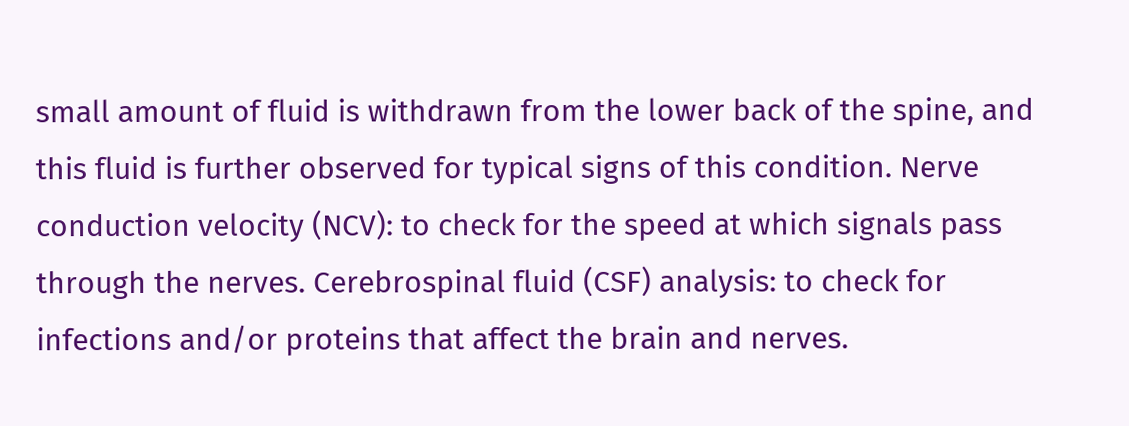small amount of fluid is withdrawn from the lower back of the spine, and this fluid is further observed for typical signs of this condition. Nerve conduction velocity (NCV): to check for the speed at which signals pass through the nerves. Cerebrospinal fluid (CSF) analysis: to check for infections and/or proteins that affect the brain and nerves.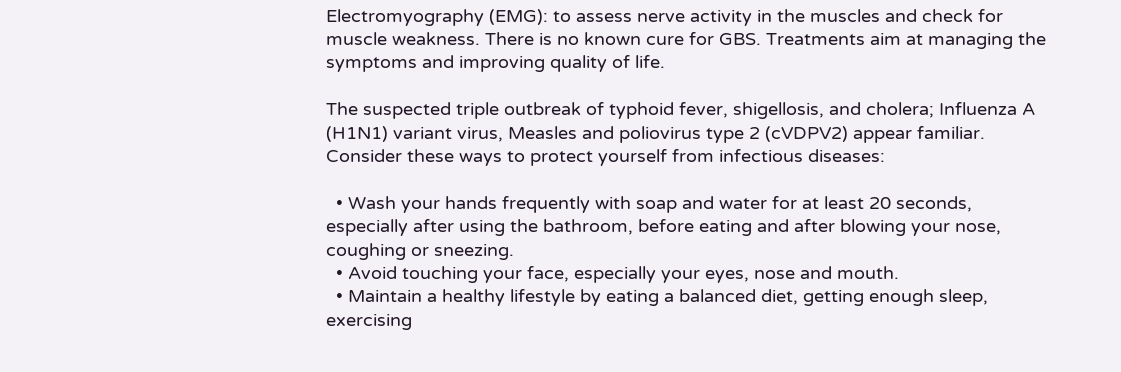Electromyography (EMG): to assess nerve activity in the muscles and check for muscle weakness. There is no known cure for GBS. Treatments aim at managing the symptoms and improving quality of life.

The suspected triple outbreak of typhoid fever, shigellosis, and cholera; Influenza A (H1N1) variant virus, Measles and poliovirus type 2 (cVDPV2) appear familiar.  Consider these ways to protect yourself from infectious diseases:

  • Wash your hands frequently with soap and water for at least 20 seconds, especially after using the bathroom, before eating and after blowing your nose, coughing or sneezing.
  • Avoid touching your face, especially your eyes, nose and mouth.
  • Maintain a healthy lifestyle by eating a balanced diet, getting enough sleep, exercising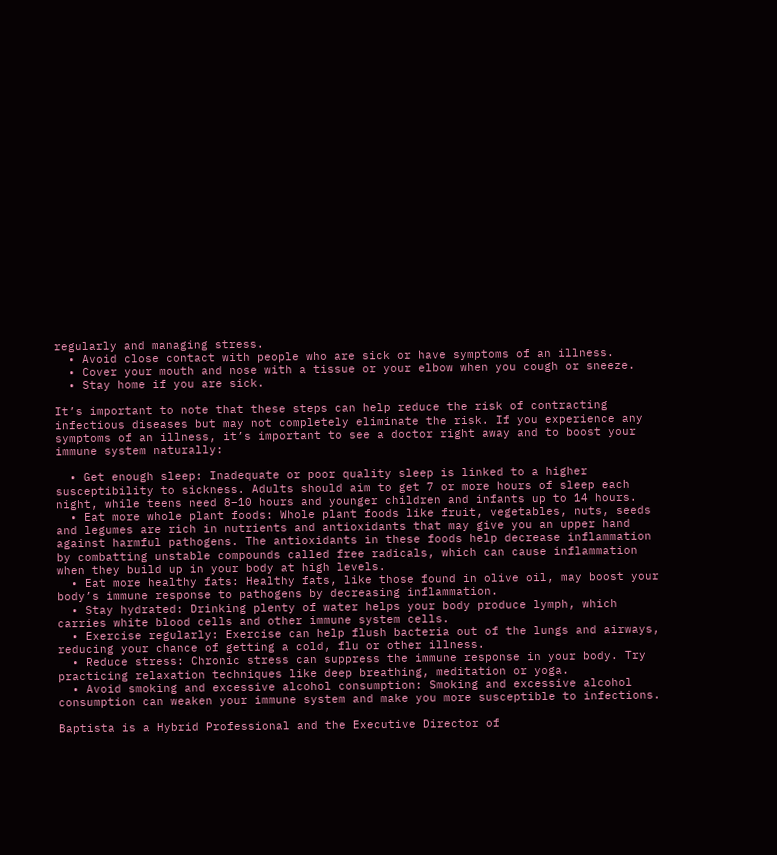regularly and managing stress.
  • Avoid close contact with people who are sick or have symptoms of an illness.
  • Cover your mouth and nose with a tissue or your elbow when you cough or sneeze.
  • Stay home if you are sick.

It’s important to note that these steps can help reduce the risk of contracting infectious diseases but may not completely eliminate the risk. If you experience any symptoms of an illness, it’s important to see a doctor right away and to boost your immune system naturally:

  • Get enough sleep: Inadequate or poor quality sleep is linked to a higher susceptibility to sickness. Adults should aim to get 7 or more hours of sleep each night, while teens need 8–10 hours and younger children and infants up to 14 hours.
  • Eat more whole plant foods: Whole plant foods like fruit, vegetables, nuts, seeds and legumes are rich in nutrients and antioxidants that may give you an upper hand against harmful pathogens. The antioxidants in these foods help decrease inflammation by combatting unstable compounds called free radicals, which can cause inflammation when they build up in your body at high levels.
  • Eat more healthy fats: Healthy fats, like those found in olive oil, may boost your body’s immune response to pathogens by decreasing inflammation.
  • Stay hydrated: Drinking plenty of water helps your body produce lymph, which carries white blood cells and other immune system cells.
  • Exercise regularly: Exercise can help flush bacteria out of the lungs and airways, reducing your chance of getting a cold, flu or other illness.
  • Reduce stress: Chronic stress can suppress the immune response in your body. Try practicing relaxation techniques like deep breathing, meditation or yoga.
  • Avoid smoking and excessive alcohol consumption: Smoking and excessive alcohol consumption can weaken your immune system and make you more susceptible to infections.

Baptista is a Hybrid Professional and the Executive Director of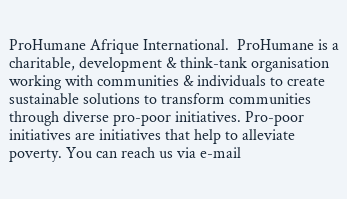ProHumane Afrique International.  ProHumane is a charitable, development & think-tank organisation working with communities & individuals to create sustainable solutions to transform communities through diverse pro-poor initiatives. Pro-poor initiatives are initiatives that help to alleviate poverty. You can reach us via e-mail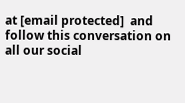at [email protected]  and follow this conversation on all our social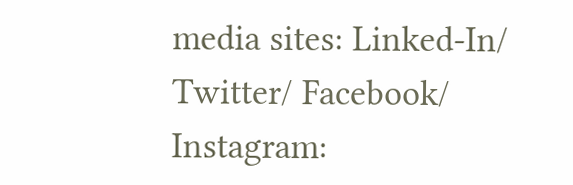media sites: Linked-In/ Twitter/ Facebook/ Instagram: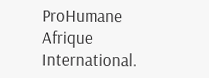ProHumane Afrique International.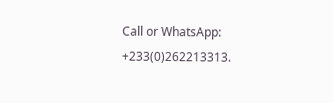Call or WhatsApp: +233(0)262213313.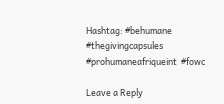Hashtag: #behumane #thegivingcapsules #prohumaneafriqueint  #fowc

Leave a Reply